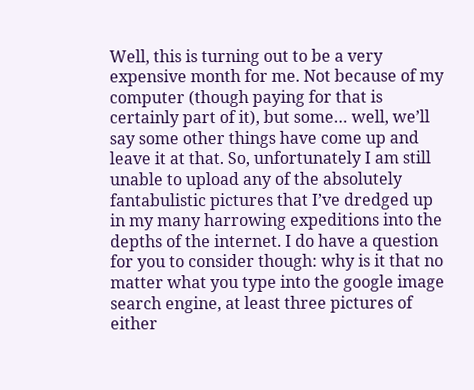Well, this is turning out to be a very expensive month for me. Not because of my computer (though paying for that is certainly part of it), but some… well, we’ll say some other things have come up and leave it at that. So, unfortunately I am still unable to upload any of the absolutely fantabulistic pictures that I’ve dredged up in my many harrowing expeditions into the depths of the internet. I do have a question for you to consider though: why is it that no matter what you type into the google image search engine, at least three pictures of either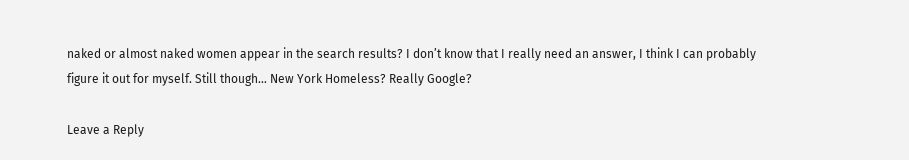naked or almost naked women appear in the search results? I don’t know that I really need an answer, I think I can probably figure it out for myself. Still though… New York Homeless? Really Google?

Leave a Reply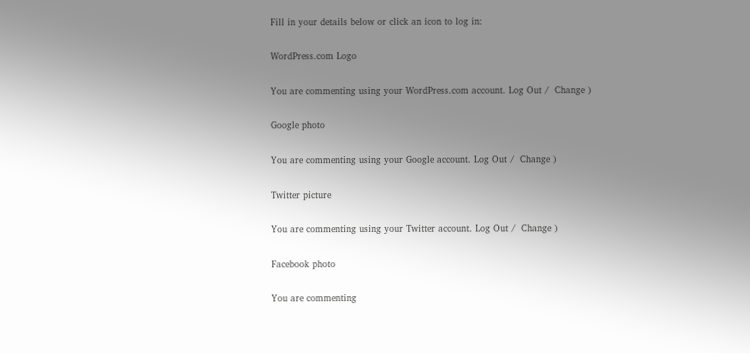Fill in your details below or click an icon to log in:

WordPress.com Logo

You are commenting using your WordPress.com account. Log Out /  Change )

Google photo

You are commenting using your Google account. Log Out /  Change )

Twitter picture

You are commenting using your Twitter account. Log Out /  Change )

Facebook photo

You are commenting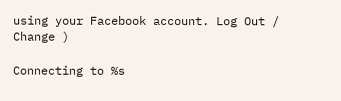using your Facebook account. Log Out /  Change )

Connecting to %s